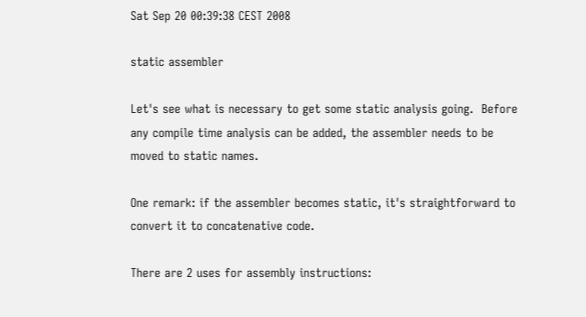Sat Sep 20 00:39:38 CEST 2008

static assembler

Let's see what is necessary to get some static analysis going.  Before
any compile time analysis can be added, the assembler needs to be
moved to static names.

One remark: if the assembler becomes static, it's straightforward to
convert it to concatenative code.

There are 2 uses for assembly instructions: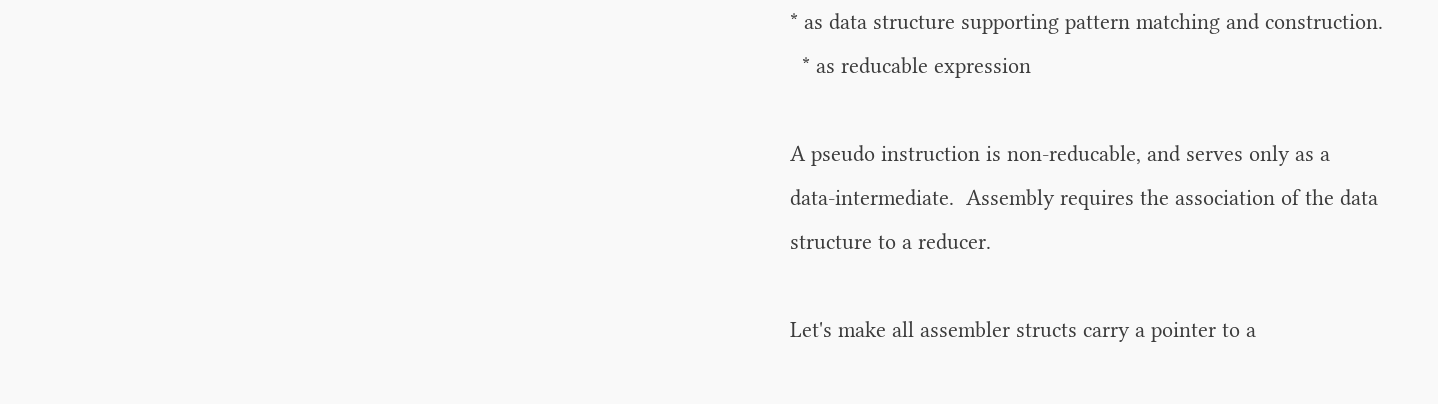* as data structure supporting pattern matching and construction.
  * as reducable expression

A pseudo instruction is non-reducable, and serves only as a
data-intermediate.  Assembly requires the association of the data
structure to a reducer.

Let's make all assembler structs carry a pointer to a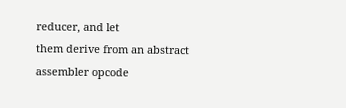reducer, and let
them derive from an abstract assembler opcode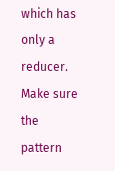which has only a
reducer.  Make sure the pattern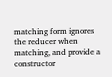matching form ignores the reducer when
matching, and provide a constructor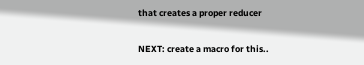that creates a proper reducer

NEXT: create a macro for this..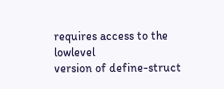requires access to the lowlevel
version of define-struct